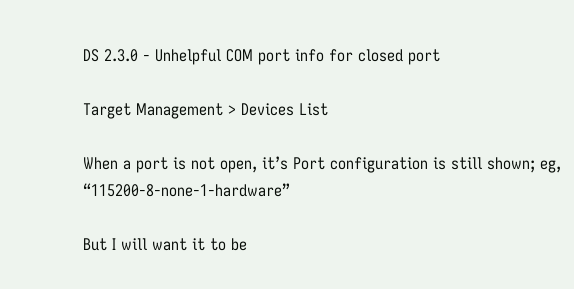DS 2.3.0 - Unhelpful COM port info for closed port

Target Management > Devices List

When a port is not open, it’s Port configuration is still shown; eg, “115200-8-none-1-hardware”

But I will want it to be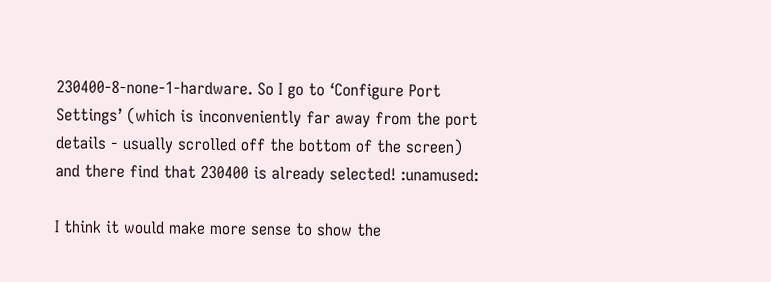230400-8-none-1-hardware. So I go to ‘Configure Port Settings’ (which is inconveniently far away from the port details - usually scrolled off the bottom of the screen) and there find that 230400 is already selected! :unamused:

I think it would make more sense to show the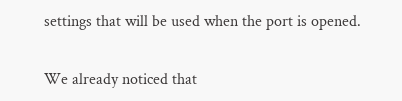settings that will be used when the port is opened.

We already noticed that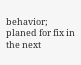behavior; planed for fix in the next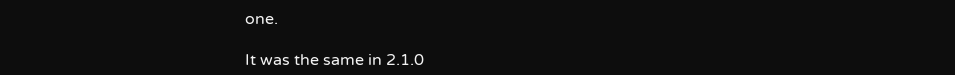one.

It was the same in 2.1.0